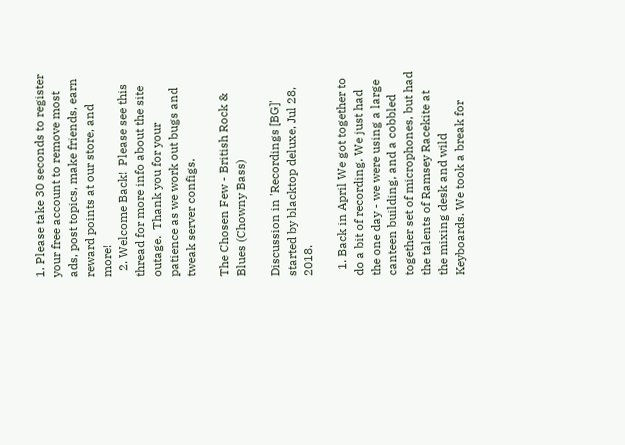1. Please take 30 seconds to register your free account to remove most ads, post topics, make friends, earn reward points at our store, and more!
  2. Welcome Back!  Please see this thread for more info about the site outage.  Thank you for your patience as we work out bugs and tweak server configs.

The Chosen Few - British Rock & Blues (Chowny Bass)

Discussion in 'Recordings [BG]' started by blacktop deluxe, Jul 28, 2018.

  1. Back in April We got together to do a bit of recording. We just had the one day - we were using a large canteen building, and a cobbled together set of microphones, but had the talents of Ramsey Racekite at the mixing desk and wild Keyboards. We took a break for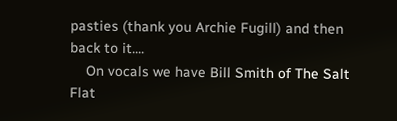pasties (thank you Archie Fugill) and then back to it....
    On vocals we have Bill Smith of The Salt Flat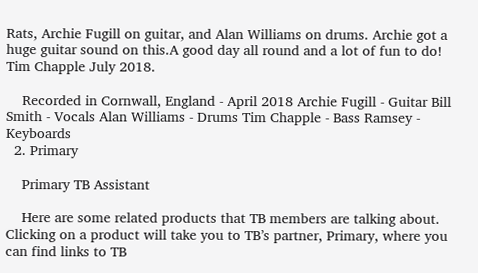Rats, Archie Fugill on guitar, and Alan Williams on drums. Archie got a huge guitar sound on this.A good day all round and a lot of fun to do! Tim Chapple July 2018.

    Recorded in Cornwall, England - April 2018 Archie Fugill - Guitar Bill Smith - Vocals Alan Williams - Drums Tim Chapple - Bass Ramsey - Keyboards
  2. Primary

    Primary TB Assistant

    Here are some related products that TB members are talking about. Clicking on a product will take you to TB’s partner, Primary, where you can find links to TB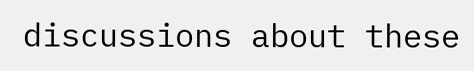discussions about these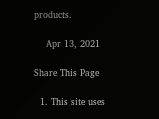products.

    Apr 13, 2021

Share This Page

  1. This site uses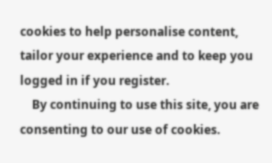cookies to help personalise content, tailor your experience and to keep you logged in if you register.
    By continuing to use this site, you are consenting to our use of cookies.